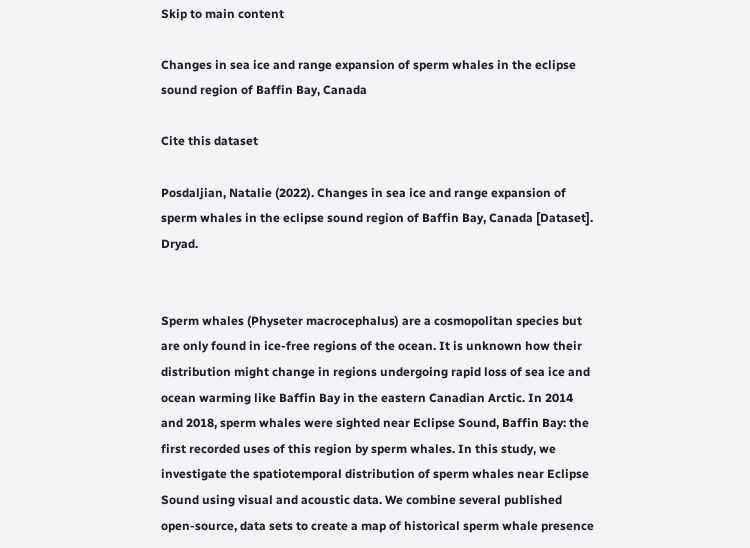Skip to main content

Changes in sea ice and range expansion of sperm whales in the eclipse sound region of Baffin Bay, Canada

Cite this dataset

Posdaljian, Natalie (2022). Changes in sea ice and range expansion of sperm whales in the eclipse sound region of Baffin Bay, Canada [Dataset]. Dryad.


Sperm whales (Physeter macrocephalus) are a cosmopolitan species but are only found in ice-free regions of the ocean. It is unknown how their distribution might change in regions undergoing rapid loss of sea ice and ocean warming like Baffin Bay in the eastern Canadian Arctic. In 2014 and 2018, sperm whales were sighted near Eclipse Sound, Baffin Bay: the first recorded uses of this region by sperm whales. In this study, we investigate the spatiotemporal distribution of sperm whales near Eclipse Sound using visual and acoustic data. We combine several published open-source, data sets to create a map of historical sperm whale presence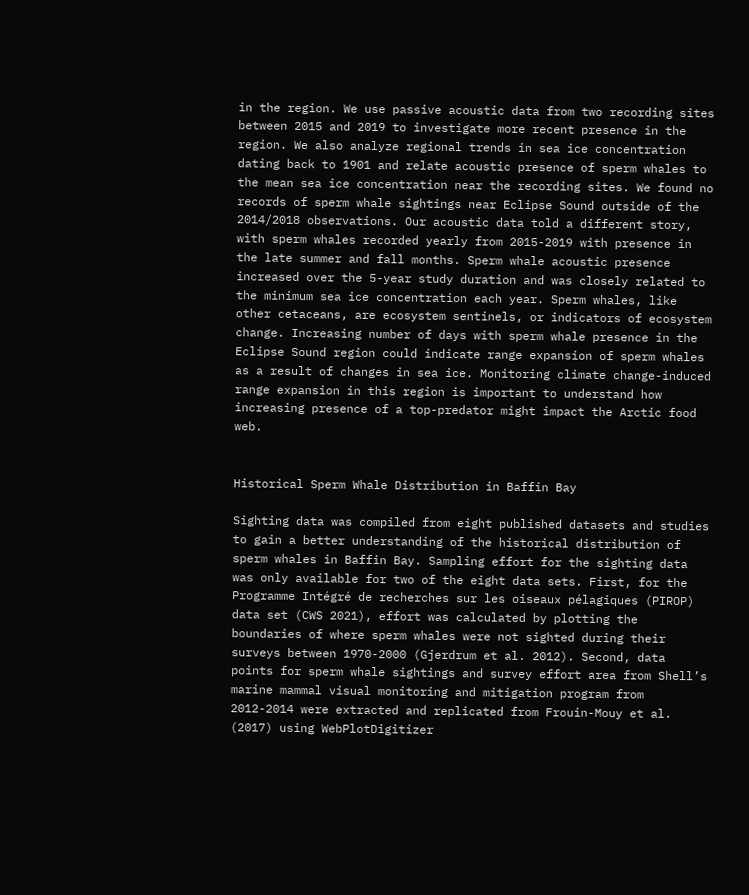in the region. We use passive acoustic data from two recording sites between 2015 and 2019 to investigate more recent presence in the region. We also analyze regional trends in sea ice concentration dating back to 1901 and relate acoustic presence of sperm whales to the mean sea ice concentration near the recording sites. We found no records of sperm whale sightings near Eclipse Sound outside of the 2014/2018 observations. Our acoustic data told a different story, with sperm whales recorded yearly from 2015-2019 with presence in the late summer and fall months. Sperm whale acoustic presence increased over the 5-year study duration and was closely related to the minimum sea ice concentration each year. Sperm whales, like other cetaceans, are ecosystem sentinels, or indicators of ecosystem change. Increasing number of days with sperm whale presence in the Eclipse Sound region could indicate range expansion of sperm whales as a result of changes in sea ice. Monitoring climate change-induced range expansion in this region is important to understand how increasing presence of a top-predator might impact the Arctic food web.


Historical Sperm Whale Distribution in Baffin Bay

Sighting data was compiled from eight published datasets and studies to gain a better understanding of the historical distribution of sperm whales in Baffin Bay. Sampling effort for the sighting data was only available for two of the eight data sets. First, for the Programme Intégré de recherches sur les oiseaux pélagiques (PIROP) data set (CWS 2021), effort was calculated by plotting the boundaries of where sperm whales were not sighted during their surveys between 1970-2000 (Gjerdrum et al. 2012). Second, data points for sperm whale sightings and survey effort area from Shell’s marine mammal visual monitoring and mitigation program from 2012-2014 were extracted and replicated from Frouin-Mouy et al. (2017) using WebPlotDigitizer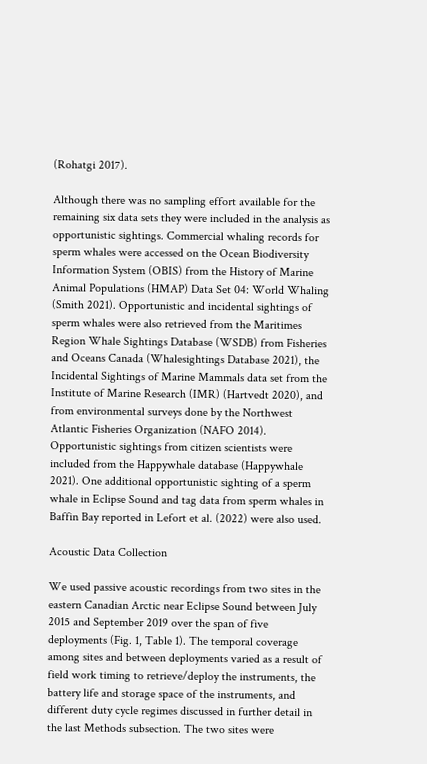(Rohatgi 2017).

Although there was no sampling effort available for the remaining six data sets they were included in the analysis as opportunistic sightings. Commercial whaling records for sperm whales were accessed on the Ocean Biodiversity Information System (OBIS) from the History of Marine Animal Populations (HMAP) Data Set 04: World Whaling (Smith 2021). Opportunistic and incidental sightings of sperm whales were also retrieved from the Maritimes Region Whale Sightings Database (WSDB) from Fisheries and Oceans Canada (Whalesightings Database 2021), the Incidental Sightings of Marine Mammals data set from the Institute of Marine Research (IMR) (Hartvedt 2020), and from environmental surveys done by the Northwest Atlantic Fisheries Organization (NAFO 2014). Opportunistic sightings from citizen scientists were included from the Happywhale database (Happywhale 2021). One additional opportunistic sighting of a sperm whale in Eclipse Sound and tag data from sperm whales in Baffin Bay reported in Lefort et al. (2022) were also used.

Acoustic Data Collection

We used passive acoustic recordings from two sites in the eastern Canadian Arctic near Eclipse Sound between July 2015 and September 2019 over the span of five deployments (Fig. 1, Table 1). The temporal coverage among sites and between deployments varied as a result of field work timing to retrieve/deploy the instruments, the battery life and storage space of the instruments, and different duty cycle regimes discussed in further detail in the last Methods subsection. The two sites were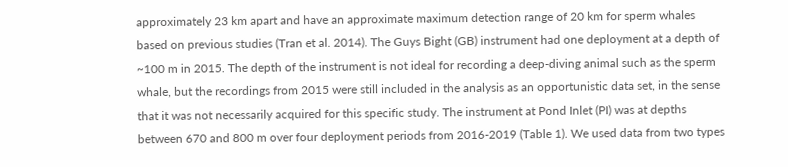approximately 23 km apart and have an approximate maximum detection range of 20 km for sperm whales based on previous studies (Tran et al. 2014). The Guys Bight (GB) instrument had one deployment at a depth of ~100 m in 2015. The depth of the instrument is not ideal for recording a deep-diving animal such as the sperm whale, but the recordings from 2015 were still included in the analysis as an opportunistic data set, in the sense that it was not necessarily acquired for this specific study. The instrument at Pond Inlet (PI) was at depths between 670 and 800 m over four deployment periods from 2016-2019 (Table 1). We used data from two types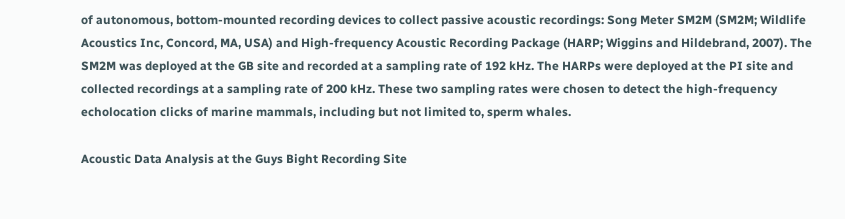of autonomous, bottom-mounted recording devices to collect passive acoustic recordings: Song Meter SM2M (SM2M; Wildlife Acoustics Inc, Concord, MA, USA) and High-frequency Acoustic Recording Package (HARP; Wiggins and Hildebrand, 2007). The SM2M was deployed at the GB site and recorded at a sampling rate of 192 kHz. The HARPs were deployed at the PI site and collected recordings at a sampling rate of 200 kHz. These two sampling rates were chosen to detect the high-frequency echolocation clicks of marine mammals, including but not limited to, sperm whales.

Acoustic Data Analysis at the Guys Bight Recording Site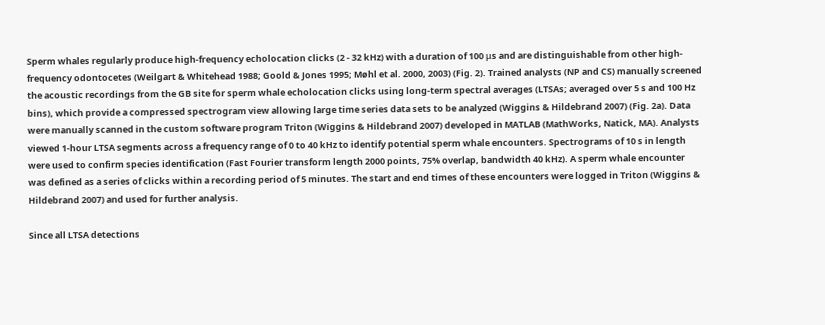Sperm whales regularly produce high-frequency echolocation clicks (2 - 32 kHz) with a duration of 100 μs and are distinguishable from other high-frequency odontocetes (Weilgart & Whitehead 1988; Goold & Jones 1995; Møhl et al. 2000, 2003) (Fig. 2). Trained analysts (NP and CS) manually screened the acoustic recordings from the GB site for sperm whale echolocation clicks using long-term spectral averages (LTSAs; averaged over 5 s and 100 Hz bins), which provide a compressed spectrogram view allowing large time series data sets to be analyzed (Wiggins & Hildebrand 2007) (Fig. 2a). Data were manually scanned in the custom software program Triton (Wiggins & Hildebrand 2007) developed in MATLAB (MathWorks, Natick, MA). Analysts viewed 1-hour LTSA segments across a frequency range of 0 to 40 kHz to identify potential sperm whale encounters. Spectrograms of 10 s in length were used to confirm species identification (Fast Fourier transform length 2000 points, 75% overlap, bandwidth 40 kHz). A sperm whale encounter was defined as a series of clicks within a recording period of 5 minutes. The start and end times of these encounters were logged in Triton (Wiggins & Hildebrand 2007) and used for further analysis.

Since all LTSA detections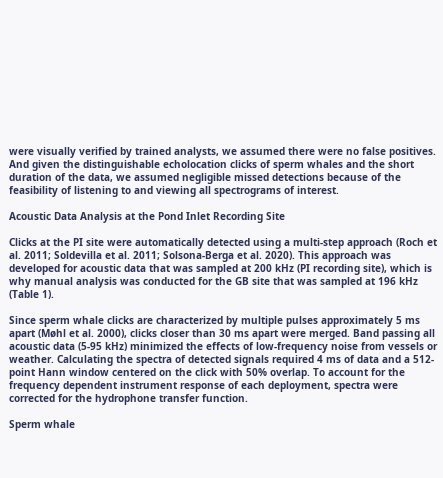were visually verified by trained analysts, we assumed there were no false positives. And given the distinguishable echolocation clicks of sperm whales and the short duration of the data, we assumed negligible missed detections because of the feasibility of listening to and viewing all spectrograms of interest.

Acoustic Data Analysis at the Pond Inlet Recording Site

Clicks at the PI site were automatically detected using a multi-step approach (Roch et al. 2011; Soldevilla et al. 2011; Solsona-Berga et al. 2020). This approach was developed for acoustic data that was sampled at 200 kHz (PI recording site), which is why manual analysis was conducted for the GB site that was sampled at 196 kHz (Table 1).

Since sperm whale clicks are characterized by multiple pulses approximately 5 ms apart (Møhl et al. 2000), clicks closer than 30 ms apart were merged. Band passing all acoustic data (5-95 kHz) minimized the effects of low-frequency noise from vessels or weather. Calculating the spectra of detected signals required 4 ms of data and a 512-point Hann window centered on the click with 50% overlap. To account for the frequency dependent instrument response of each deployment, spectra were corrected for the hydrophone transfer function.

Sperm whale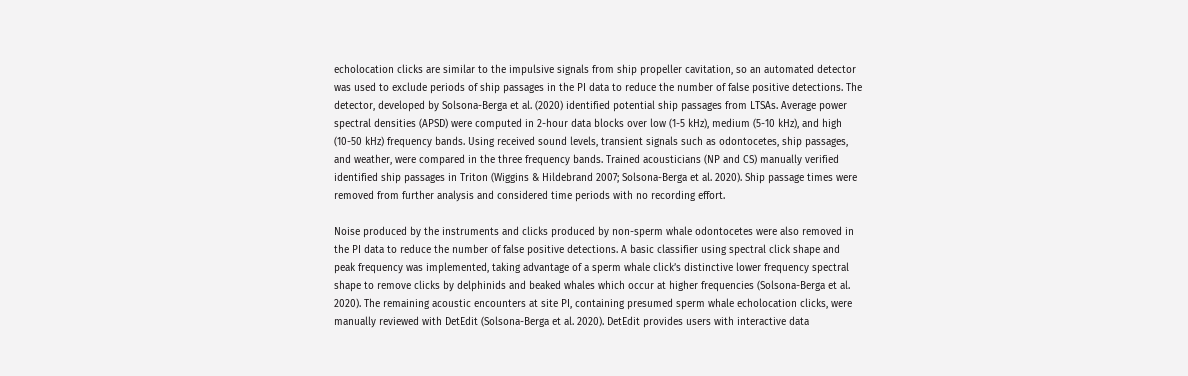echolocation clicks are similar to the impulsive signals from ship propeller cavitation, so an automated detector was used to exclude periods of ship passages in the PI data to reduce the number of false positive detections. The detector, developed by Solsona-Berga et al. (2020) identified potential ship passages from LTSAs. Average power spectral densities (APSD) were computed in 2-hour data blocks over low (1-5 kHz), medium (5-10 kHz), and high (10-50 kHz) frequency bands. Using received sound levels, transient signals such as odontocetes, ship passages, and weather, were compared in the three frequency bands. Trained acousticians (NP and CS) manually verified identified ship passages in Triton (Wiggins & Hildebrand 2007; Solsona-Berga et al. 2020). Ship passage times were removed from further analysis and considered time periods with no recording effort.

Noise produced by the instruments and clicks produced by non-sperm whale odontocetes were also removed in the PI data to reduce the number of false positive detections. A basic classifier using spectral click shape and peak frequency was implemented, taking advantage of a sperm whale click’s distinctive lower frequency spectral shape to remove clicks by delphinids and beaked whales which occur at higher frequencies (Solsona-Berga et al. 2020). The remaining acoustic encounters at site PI, containing presumed sperm whale echolocation clicks, were manually reviewed with DetEdit (Solsona-Berga et al. 2020). DetEdit provides users with interactive data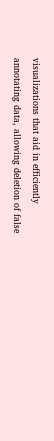visualizations that aid in efficiently annotating data, allowing deletion of false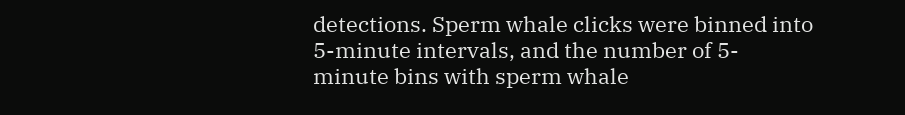detections. Sperm whale clicks were binned into 5-minute intervals, and the number of 5-minute bins with sperm whale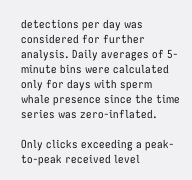detections per day was considered for further analysis. Daily averages of 5-minute bins were calculated only for days with sperm whale presence since the time series was zero-inflated.

Only clicks exceeding a peak-to-peak received level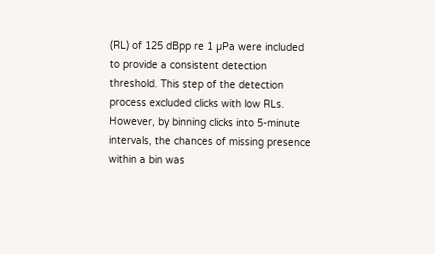(RL) of 125 dBpp re 1 µPa were included to provide a consistent detection threshold. This step of the detection process excluded clicks with low RLs. However, by binning clicks into 5-minute intervals, the chances of missing presence within a bin was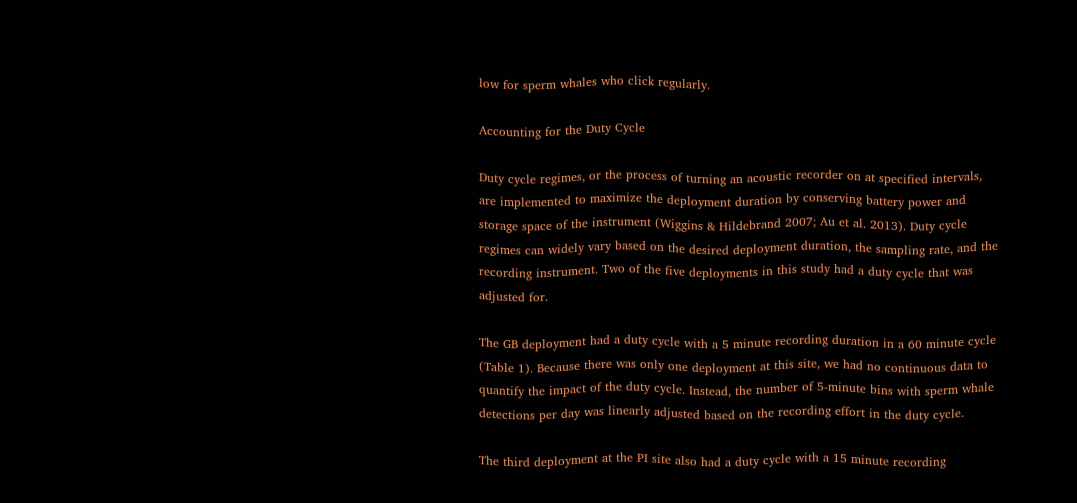low for sperm whales who click regularly.

Accounting for the Duty Cycle

Duty cycle regimes, or the process of turning an acoustic recorder on at specified intervals, are implemented to maximize the deployment duration by conserving battery power and storage space of the instrument (Wiggins & Hildebrand 2007; Au et al. 2013). Duty cycle regimes can widely vary based on the desired deployment duration, the sampling rate, and the recording instrument. Two of the five deployments in this study had a duty cycle that was adjusted for.

The GB deployment had a duty cycle with a 5 minute recording duration in a 60 minute cycle (Table 1). Because there was only one deployment at this site, we had no continuous data to quantify the impact of the duty cycle. Instead, the number of 5-minute bins with sperm whale detections per day was linearly adjusted based on the recording effort in the duty cycle.

The third deployment at the PI site also had a duty cycle with a 15 minute recording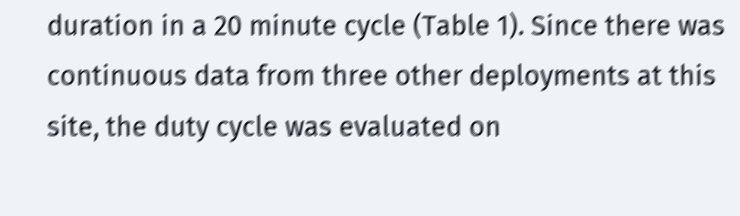duration in a 20 minute cycle (Table 1). Since there was continuous data from three other deployments at this site, the duty cycle was evaluated on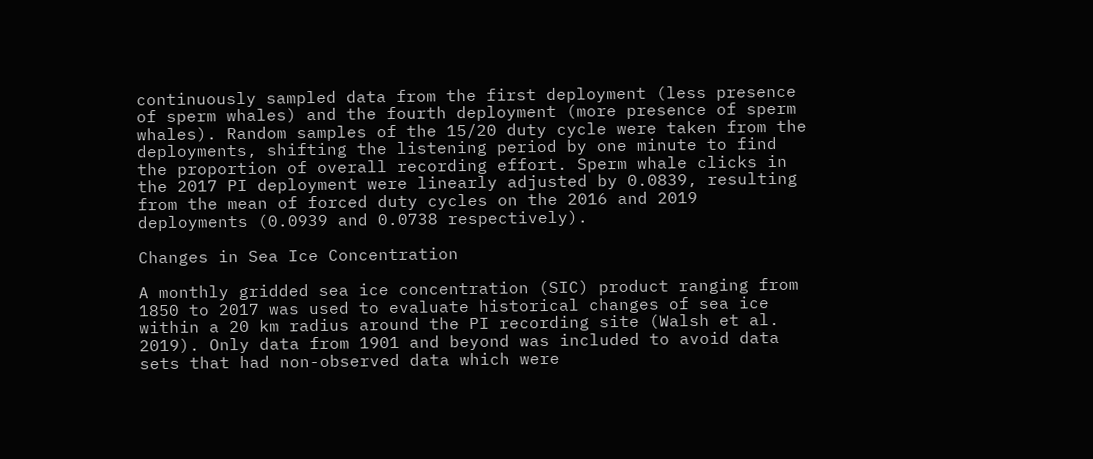continuously sampled data from the first deployment (less presence of sperm whales) and the fourth deployment (more presence of sperm whales). Random samples of the 15/20 duty cycle were taken from the deployments, shifting the listening period by one minute to find the proportion of overall recording effort. Sperm whale clicks in the 2017 PI deployment were linearly adjusted by 0.0839, resulting from the mean of forced duty cycles on the 2016 and 2019 deployments (0.0939 and 0.0738 respectively).

Changes in Sea Ice Concentration

A monthly gridded sea ice concentration (SIC) product ranging from 1850 to 2017 was used to evaluate historical changes of sea ice within a 20 km radius around the PI recording site (Walsh et al. 2019). Only data from 1901 and beyond was included to avoid data sets that had non-observed data which were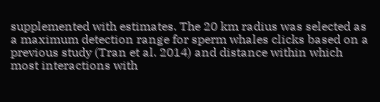supplemented with estimates. The 20 km radius was selected as a maximum detection range for sperm whales clicks based on a previous study (Tran et al. 2014) and distance within which most interactions with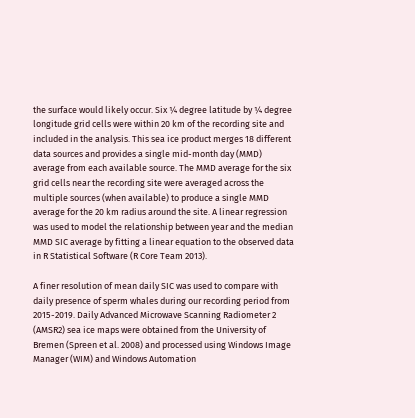the surface would likely occur. Six ¼ degree latitude by ¼ degree longitude grid cells were within 20 km of the recording site and included in the analysis. This sea ice product merges 18 different data sources and provides a single mid-month day (MMD) average from each available source. The MMD average for the six grid cells near the recording site were averaged across the multiple sources (when available) to produce a single MMD average for the 20 km radius around the site. A linear regression was used to model the relationship between year and the median MMD SIC average by fitting a linear equation to the observed data in R Statistical Software (R Core Team 2013).

A finer resolution of mean daily SIC was used to compare with daily presence of sperm whales during our recording period from 2015-2019. Daily Advanced Microwave Scanning Radiometer 2 (AMSR2) sea ice maps were obtained from the University of Bremen (Spreen et al. 2008) and processed using Windows Image Manager (WIM) and Windows Automation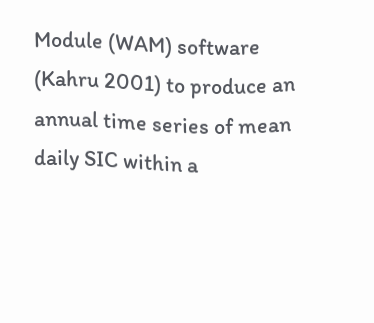Module (WAM) software (Kahru 2001) to produce an annual time series of mean daily SIC within a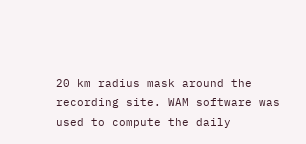20 km radius mask around the recording site. WAM software was used to compute the daily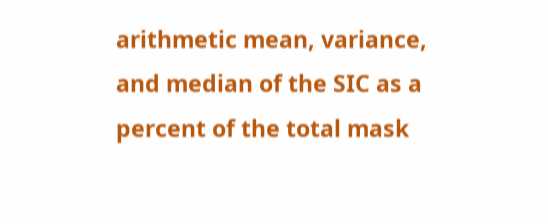arithmetic mean, variance, and median of the SIC as a percent of the total mask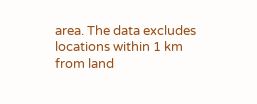area. The data excludes locations within 1 km from land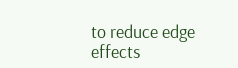to reduce edge effects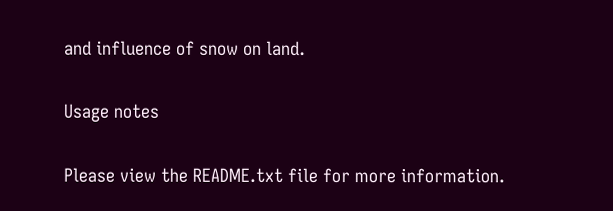and influence of snow on land.

Usage notes

Please view the README.txt file for more information.